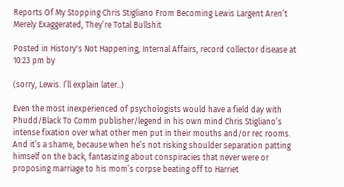Reports Of My Stopping Chris Stigliano From Becoming Lewis Largent Aren’t Merely Exaggerated, They’re Total Bullshit

Posted in History's Not Happening, Internal Affairs, record collector disease at 10:23 pm by

(sorry, Lewis. I’ll explain later..)

Even the most inexperienced of psychologists would have a field day with Phudd/Black To Comm publisher/legend in his own mind Chris Stigliano’s intense fixation over what other men put in their mouths and/or rec rooms. And it’s a shame, because when he’s not risking shoulder separation patting himself on the back, fantasizing about conspiracies that never were or proposing marriage to his mom’s corpse beating off to Harriet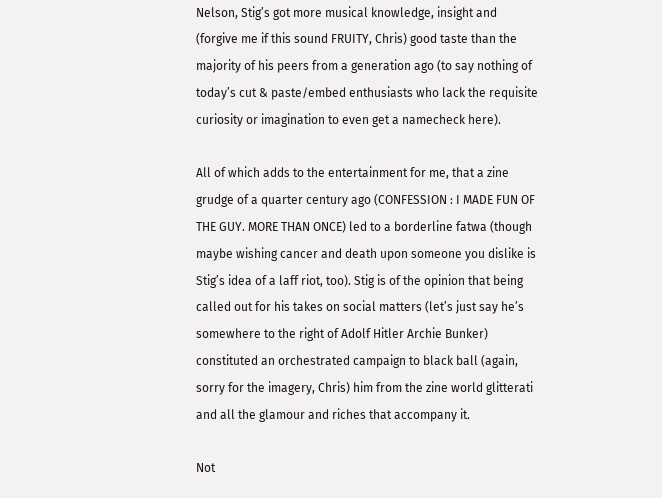Nelson, Stig’s got more musical knowledge, insight and (forgive me if this sound FRUITY, Chris) good taste than the majority of his peers from a generation ago (to say nothing of today’s cut & paste/embed enthusiasts who lack the requisite curiosity or imagination to even get a namecheck here).

All of which adds to the entertainment for me, that a zine grudge of a quarter century ago (CONFESSION : I MADE FUN OF THE GUY. MORE THAN ONCE) led to a borderline fatwa (though maybe wishing cancer and death upon someone you dislike is Stig’s idea of a laff riot, too). Stig is of the opinion that being called out for his takes on social matters (let’s just say he’s somewhere to the right of Adolf Hitler Archie Bunker) constituted an orchestrated campaign to black ball (again, sorry for the imagery, Chris) him from the zine world glitterati and all the glamour and riches that accompany it.

Not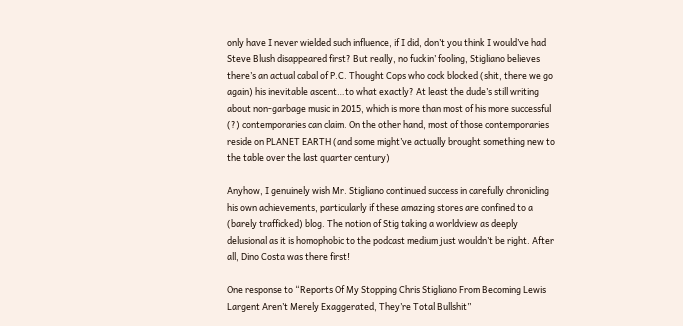only have I never wielded such influence, if I did, don’t you think I would’ve had Steve Blush disappeared first? But really, no fuckin’ fooling, Stigliano believes there’s an actual cabal of P.C. Thought Cops who cock blocked (shit, there we go again) his inevitable ascent…to what exactly? At least the dude’s still writing about non-garbage music in 2015, which is more than most of his more successful (?) contemporaries can claim. On the other hand, most of those contemporaries reside on PLANET EARTH (and some might’ve actually brought something new to the table over the last quarter century)

Anyhow, I genuinely wish Mr. Stigliano continued success in carefully chronicling his own achievements, particularly if these amazing stores are confined to a (barely trafficked) blog. The notion of Stig taking a worldview as deeply delusional as it is homophobic to the podcast medium just wouldn’t be right. After all, Dino Costa was there first!

One response to “Reports Of My Stopping Chris Stigliano From Becoming Lewis Largent Aren’t Merely Exaggerated, They’re Total Bullshit”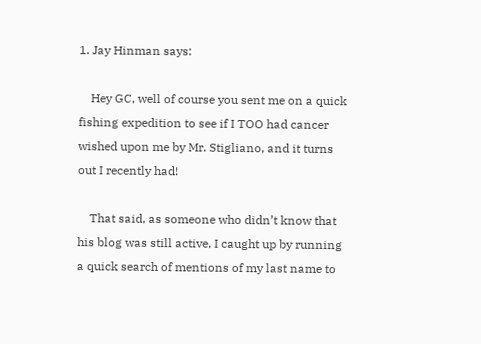1. Jay Hinman says:

    Hey GC, well of course you sent me on a quick fishing expedition to see if I TOO had cancer wished upon me by Mr. Stigliano, and it turns out I recently had!

    That said, as someone who didn’t know that his blog was still active, I caught up by running a quick search of mentions of my last name to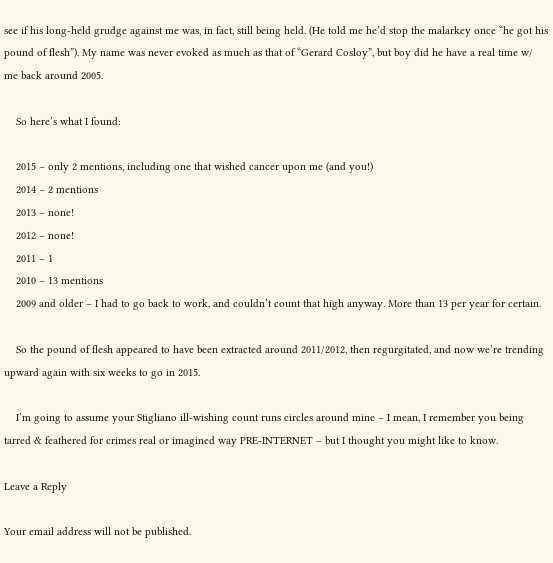see if his long-held grudge against me was, in fact, still being held. (He told me he’d stop the malarkey once “he got his pound of flesh”). My name was never evoked as much as that of “Gerard Cosloy”, but boy did he have a real time w/ me back around 2005.

    So here’s what I found:

    2015 – only 2 mentions, including one that wished cancer upon me (and you!)
    2014 – 2 mentions
    2013 – none!
    2012 – none!
    2011 – 1
    2010 – 13 mentions
    2009 and older – I had to go back to work, and couldn’t count that high anyway. More than 13 per year for certain.

    So the pound of flesh appeared to have been extracted around 2011/2012, then regurgitated, and now we’re trending upward again with six weeks to go in 2015.

    I’m going to assume your Stigliano ill-wishing count runs circles around mine – I mean, I remember you being tarred & feathered for crimes real or imagined way PRE-INTERNET – but I thought you might like to know.

Leave a Reply

Your email address will not be published.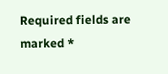Required fields are marked *